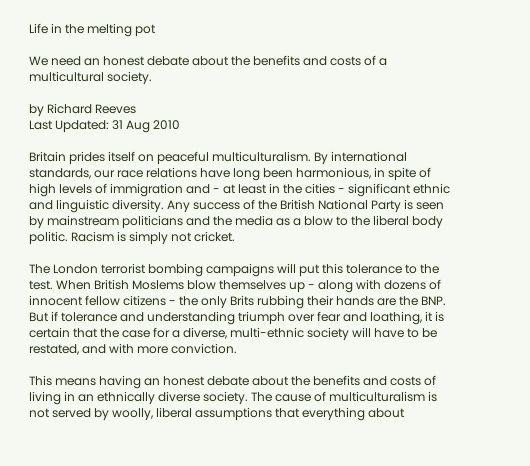Life in the melting pot

We need an honest debate about the benefits and costs of a multicultural society.

by Richard Reeves
Last Updated: 31 Aug 2010

Britain prides itself on peaceful multiculturalism. By international standards, our race relations have long been harmonious, in spite of high levels of immigration and - at least in the cities - significant ethnic and linguistic diversity. Any success of the British National Party is seen by mainstream politicians and the media as a blow to the liberal body politic. Racism is simply not cricket.

The London terrorist bombing campaigns will put this tolerance to the test. When British Moslems blow themselves up - along with dozens of innocent fellow citizens - the only Brits rubbing their hands are the BNP. But if tolerance and understanding triumph over fear and loathing, it is certain that the case for a diverse, multi-ethnic society will have to be restated, and with more conviction.

This means having an honest debate about the benefits and costs of living in an ethnically diverse society. The cause of multiculturalism is not served by woolly, liberal assumptions that everything about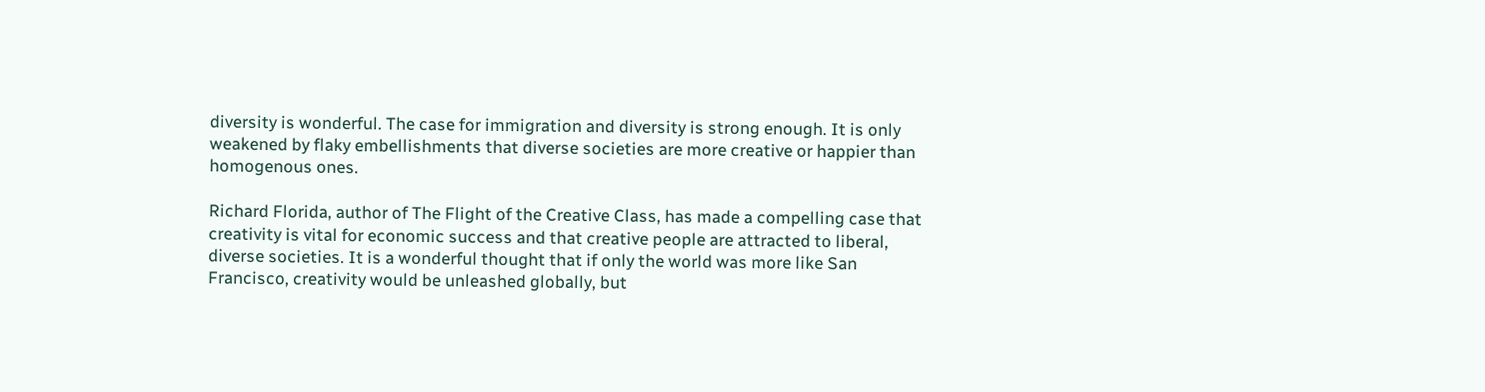diversity is wonderful. The case for immigration and diversity is strong enough. It is only weakened by flaky embellishments that diverse societies are more creative or happier than homogenous ones.

Richard Florida, author of The Flight of the Creative Class, has made a compelling case that creativity is vital for economic success and that creative people are attracted to liberal, diverse societies. It is a wonderful thought that if only the world was more like San Francisco, creativity would be unleashed globally, but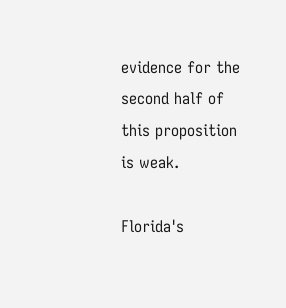evidence for the second half of this proposition is weak.

Florida's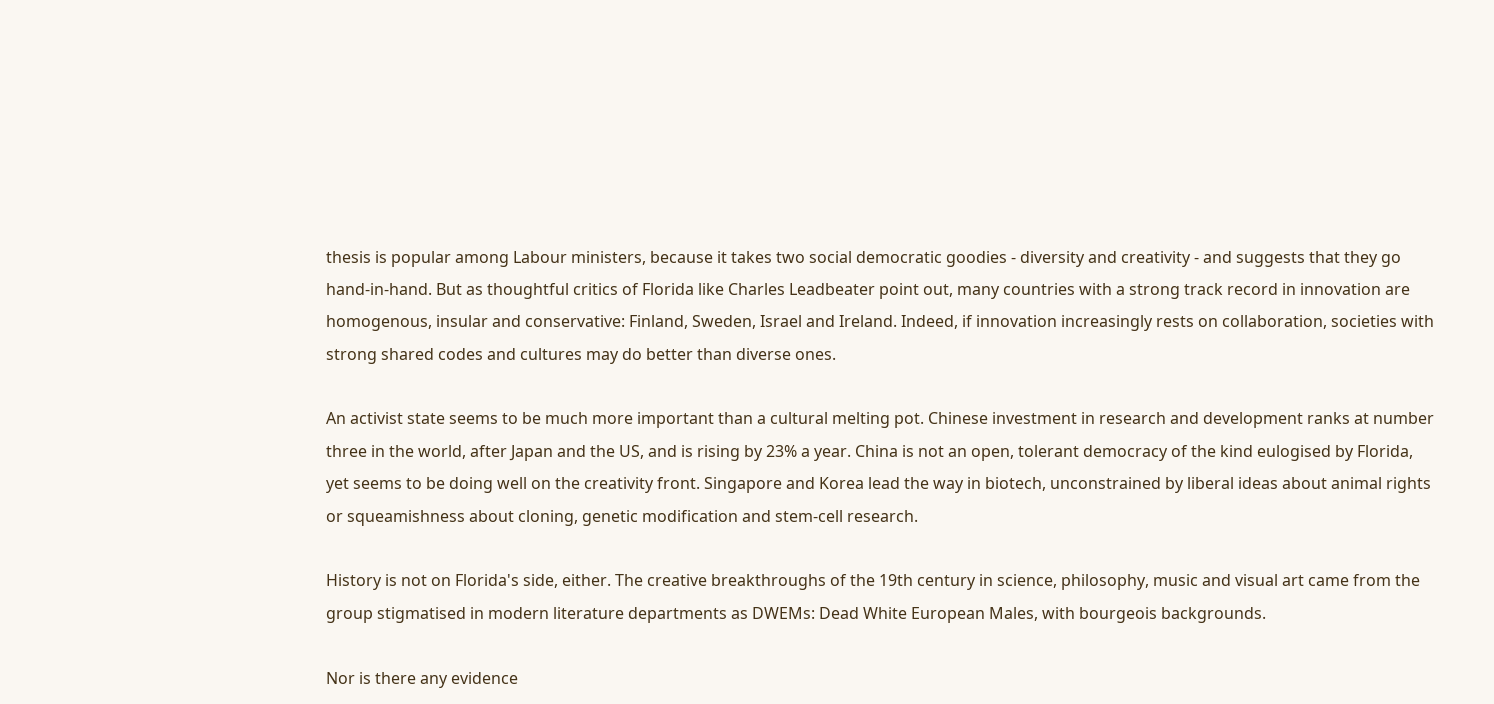thesis is popular among Labour ministers, because it takes two social democratic goodies - diversity and creativity - and suggests that they go hand-in-hand. But as thoughtful critics of Florida like Charles Leadbeater point out, many countries with a strong track record in innovation are homogenous, insular and conservative: Finland, Sweden, Israel and Ireland. Indeed, if innovation increasingly rests on collaboration, societies with strong shared codes and cultures may do better than diverse ones.

An activist state seems to be much more important than a cultural melting pot. Chinese investment in research and development ranks at number three in the world, after Japan and the US, and is rising by 23% a year. China is not an open, tolerant democracy of the kind eulogised by Florida, yet seems to be doing well on the creativity front. Singapore and Korea lead the way in biotech, unconstrained by liberal ideas about animal rights or squeamishness about cloning, genetic modification and stem-cell research.

History is not on Florida's side, either. The creative breakthroughs of the 19th century in science, philosophy, music and visual art came from the group stigmatised in modern literature departments as DWEMs: Dead White European Males, with bourgeois backgrounds.

Nor is there any evidence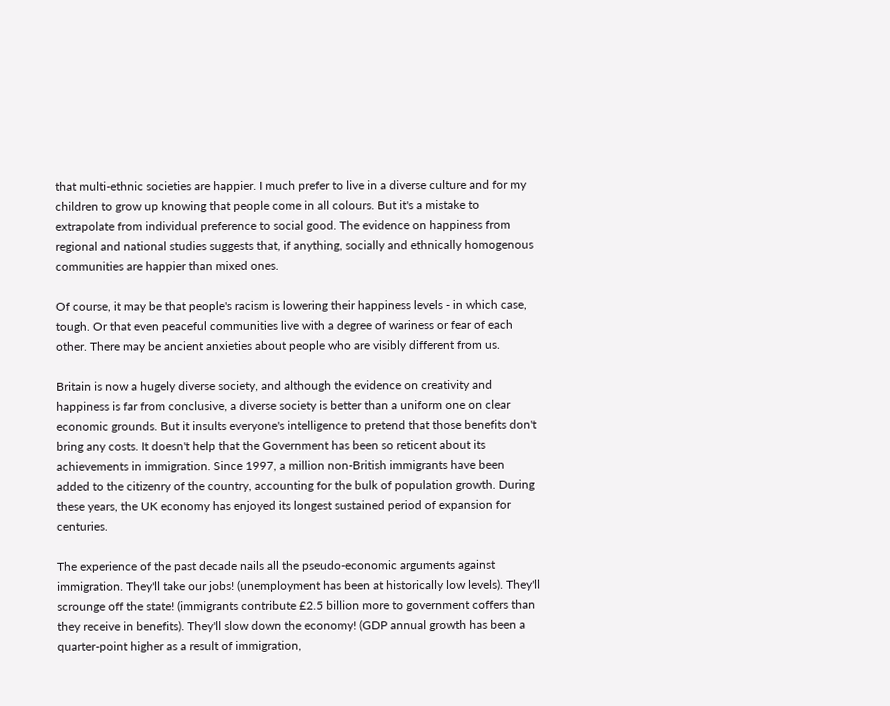that multi-ethnic societies are happier. I much prefer to live in a diverse culture and for my children to grow up knowing that people come in all colours. But it's a mistake to extrapolate from individual preference to social good. The evidence on happiness from regional and national studies suggests that, if anything, socially and ethnically homogenous communities are happier than mixed ones.

Of course, it may be that people's racism is lowering their happiness levels - in which case, tough. Or that even peaceful communities live with a degree of wariness or fear of each other. There may be ancient anxieties about people who are visibly different from us.

Britain is now a hugely diverse society, and although the evidence on creativity and happiness is far from conclusive, a diverse society is better than a uniform one on clear economic grounds. But it insults everyone's intelligence to pretend that those benefits don't bring any costs. It doesn't help that the Government has been so reticent about its achievements in immigration. Since 1997, a million non-British immigrants have been added to the citizenry of the country, accounting for the bulk of population growth. During these years, the UK economy has enjoyed its longest sustained period of expansion for centuries.

The experience of the past decade nails all the pseudo-economic arguments against immigration. They'll take our jobs! (unemployment has been at historically low levels). They'll scrounge off the state! (immigrants contribute £2.5 billion more to government coffers than they receive in benefits). They'll slow down the economy! (GDP annual growth has been a quarter-point higher as a result of immigration,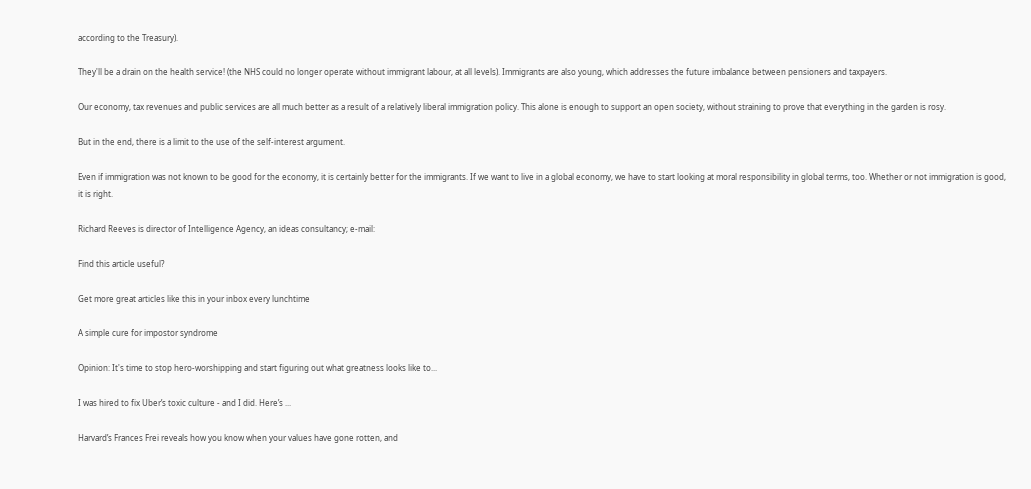according to the Treasury).

They'll be a drain on the health service! (the NHS could no longer operate without immigrant labour, at all levels). Immigrants are also young, which addresses the future imbalance between pensioners and taxpayers.

Our economy, tax revenues and public services are all much better as a result of a relatively liberal immigration policy. This alone is enough to support an open society, without straining to prove that everything in the garden is rosy.

But in the end, there is a limit to the use of the self-interest argument.

Even if immigration was not known to be good for the economy, it is certainly better for the immigrants. If we want to live in a global economy, we have to start looking at moral responsibility in global terms, too. Whether or not immigration is good, it is right.

Richard Reeves is director of Intelligence Agency, an ideas consultancy; e-mail:

Find this article useful?

Get more great articles like this in your inbox every lunchtime

A simple cure for impostor syndrome

Opinion: It's time to stop hero-worshipping and start figuring out what greatness looks like to...

I was hired to fix Uber’s toxic culture - and I did. Here’s ...

Harvard’s Frances Frei reveals how you know when your values have gone rotten, and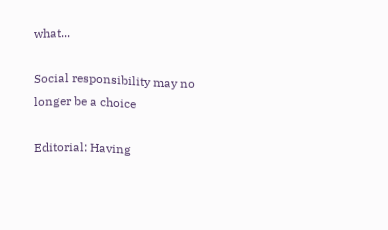what...

Social responsibility may no longer be a choice

Editorial: Having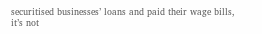securitised businesses’ loans and paid their wage bills, it’s not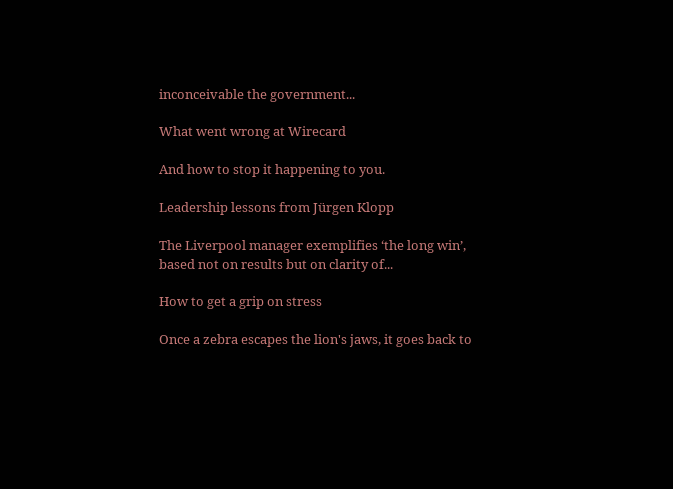inconceivable the government...

What went wrong at Wirecard

And how to stop it happening to you.

Leadership lessons from Jürgen Klopp

The Liverpool manager exemplifies ‘the long win’, based not on results but on clarity of...

How to get a grip on stress

Once a zebra escapes the lion's jaws, it goes back to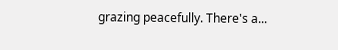grazing peacefully. There's a...